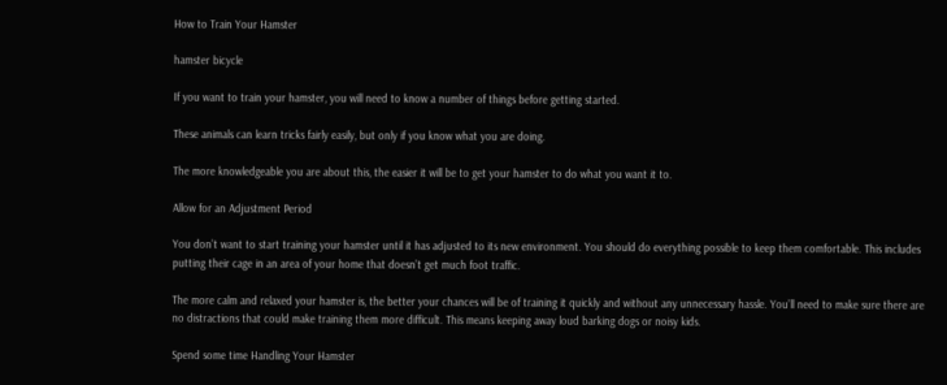How to Train Your Hamster

hamster bicycle

If you want to train your hamster, you will need to know a number of things before getting started.

These animals can learn tricks fairly easily, but only if you know what you are doing.

The more knowledgeable you are about this, the easier it will be to get your hamster to do what you want it to.

Allow for an Adjustment Period

You don’t want to start training your hamster until it has adjusted to its new environment. You should do everything possible to keep them comfortable. This includes putting their cage in an area of your home that doesn’t get much foot traffic.

The more calm and relaxed your hamster is, the better your chances will be of training it quickly and without any unnecessary hassle. You’ll need to make sure there are no distractions that could make training them more difficult. This means keeping away loud barking dogs or noisy kids.

Spend some time Handling Your Hamster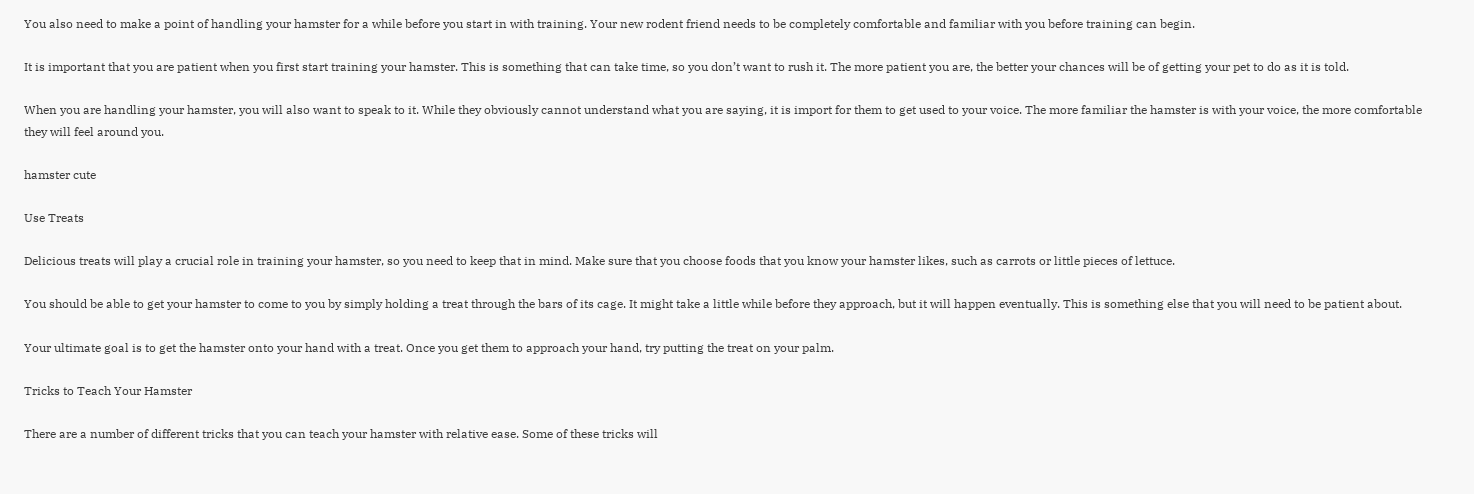You also need to make a point of handling your hamster for a while before you start in with training. Your new rodent friend needs to be completely comfortable and familiar with you before training can begin.

It is important that you are patient when you first start training your hamster. This is something that can take time, so you don’t want to rush it. The more patient you are, the better your chances will be of getting your pet to do as it is told.

When you are handling your hamster, you will also want to speak to it. While they obviously cannot understand what you are saying, it is import for them to get used to your voice. The more familiar the hamster is with your voice, the more comfortable they will feel around you.

hamster cute

Use Treats

Delicious treats will play a crucial role in training your hamster, so you need to keep that in mind. Make sure that you choose foods that you know your hamster likes, such as carrots or little pieces of lettuce.

You should be able to get your hamster to come to you by simply holding a treat through the bars of its cage. It might take a little while before they approach, but it will happen eventually. This is something else that you will need to be patient about.

Your ultimate goal is to get the hamster onto your hand with a treat. Once you get them to approach your hand, try putting the treat on your palm.

Tricks to Teach Your Hamster

There are a number of different tricks that you can teach your hamster with relative ease. Some of these tricks will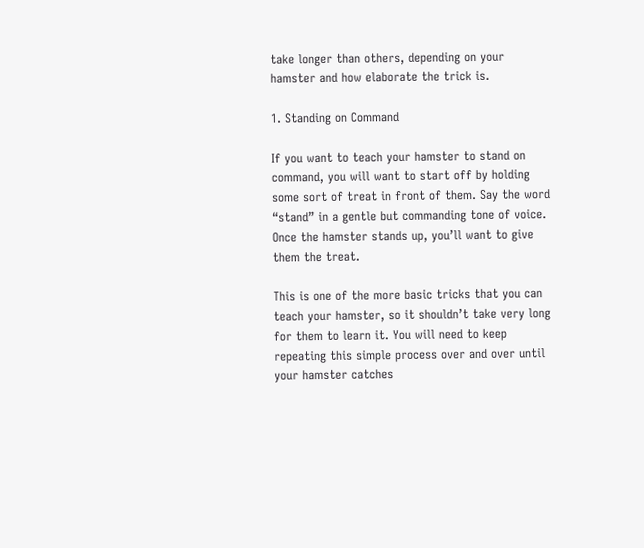take longer than others, depending on your hamster and how elaborate the trick is.

1. Standing on Command

If you want to teach your hamster to stand on command, you will want to start off by holding some sort of treat in front of them. Say the word “stand” in a gentle but commanding tone of voice. Once the hamster stands up, you’ll want to give them the treat.

This is one of the more basic tricks that you can teach your hamster, so it shouldn’t take very long for them to learn it. You will need to keep repeating this simple process over and over until your hamster catches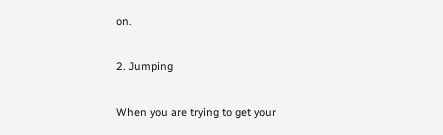on.

2. Jumping

When you are trying to get your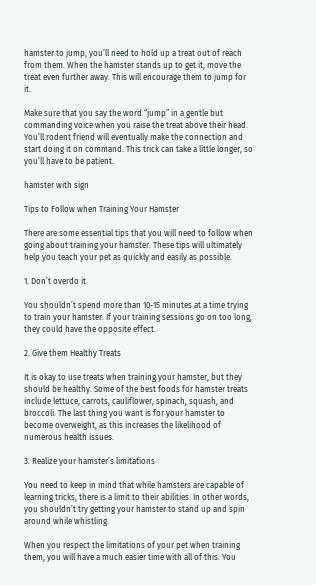hamster to jump, you’ll need to hold up a treat out of reach from them. When the hamster stands up to get it, move the treat even further away. This will encourage them to jump for it.

Make sure that you say the word “jump” in a gentle but commanding voice when you raise the treat above their head. You’ll rodent friend will eventually make the connection and start doing it on command. This trick can take a little longer, so you’ll have to be patient.

hamster with sign

Tips to Follow when Training Your Hamster

There are some essential tips that you will need to follow when going about training your hamster. These tips will ultimately help you teach your pet as quickly and easily as possible.

1. Don’t overdo it

You shouldn’t spend more than 10-15 minutes at a time trying to train your hamster. If your training sessions go on too long, they could have the opposite effect.

2. Give them Healthy Treats

It is okay to use treats when training your hamster, but they should be healthy. Some of the best foods for hamster treats include lettuce, carrots, cauliflower, spinach, squash, and broccoli. The last thing you want is for your hamster to become overweight, as this increases the likelihood of numerous health issues.

3. Realize your hamster’s limitations

You need to keep in mind that while hamsters are capable of learning tricks, there is a limit to their abilities. In other words, you shouldn’t try getting your hamster to stand up and spin around while whistling.

When you respect the limitations of your pet when training them, you will have a much easier time with all of this. You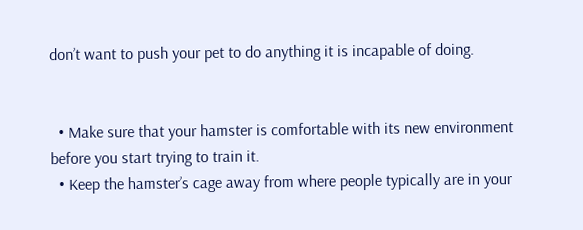don’t want to push your pet to do anything it is incapable of doing.


  • Make sure that your hamster is comfortable with its new environment before you start trying to train it.
  • Keep the hamster’s cage away from where people typically are in your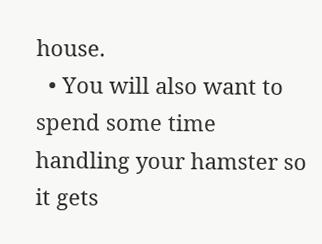house.
  • You will also want to spend some time handling your hamster so it gets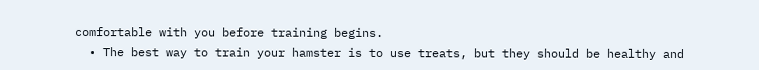comfortable with you before training begins.
  • The best way to train your hamster is to use treats, but they should be healthy and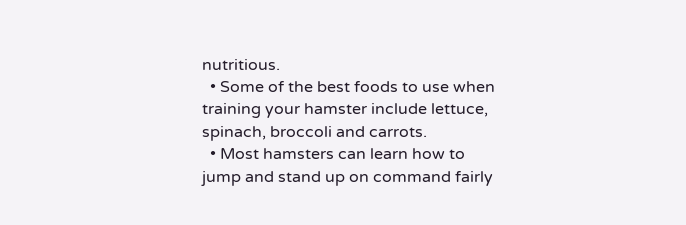nutritious.
  • Some of the best foods to use when training your hamster include lettuce, spinach, broccoli and carrots.
  • Most hamsters can learn how to jump and stand up on command fairly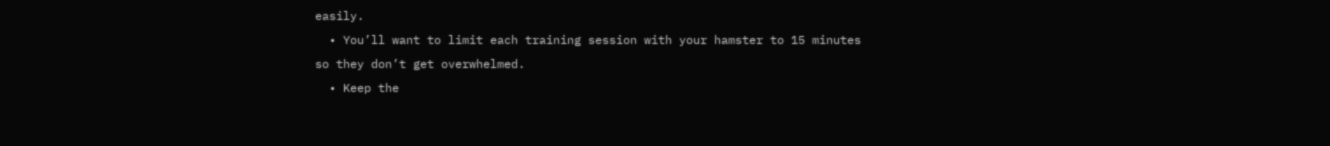easily.
  • You’ll want to limit each training session with your hamster to 15 minutes so they don’t get overwhelmed.
  • Keep the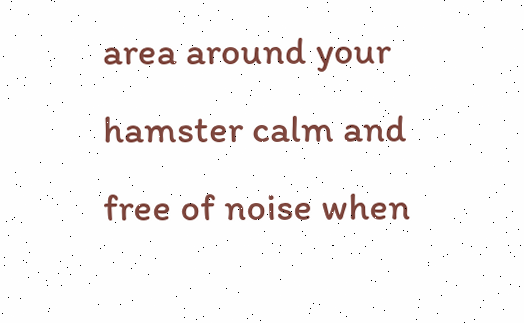area around your hamster calm and free of noise when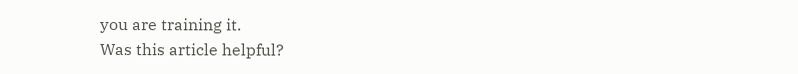you are training it.
Was this article helpful?